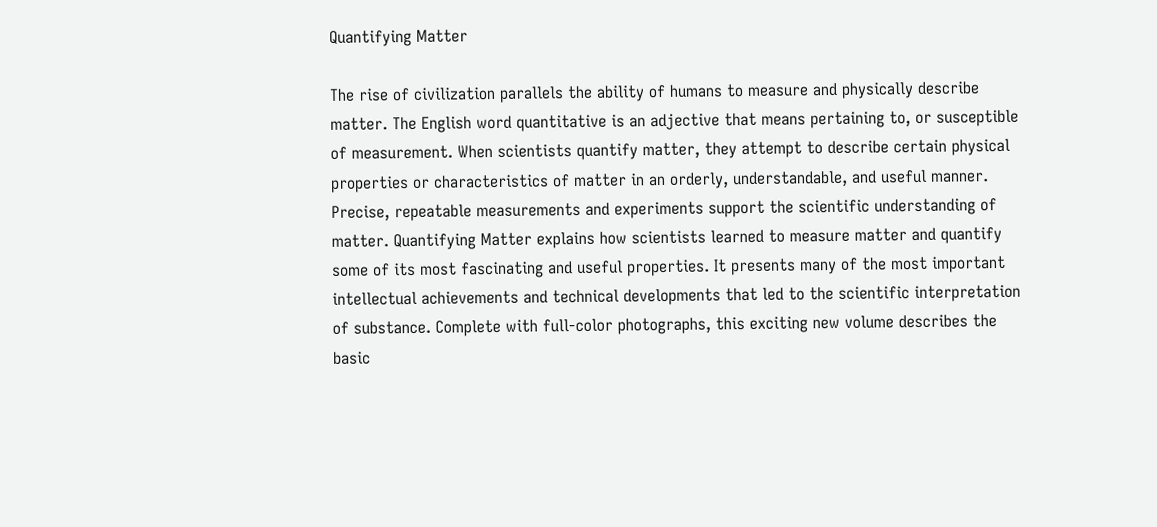Quantifying Matter

The rise of civilization parallels the ability of humans to measure and physically describe matter. The English word quantitative is an adjective that means pertaining to, or susceptible of measurement. When scientists quantify matter, they attempt to describe certain physical properties or characteristics of matter in an orderly, understandable, and useful manner. Precise, repeatable measurements and experiments support the scientific understanding of matter. Quantifying Matter explains how scientists learned to measure matter and quantify some of its most fascinating and useful properties. It presents many of the most important intellectual achievements and technical developments that led to the scientific interpretation of substance. Complete with full-color photographs, this exciting new volume describes the basic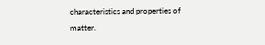characteristics and properties of matter.